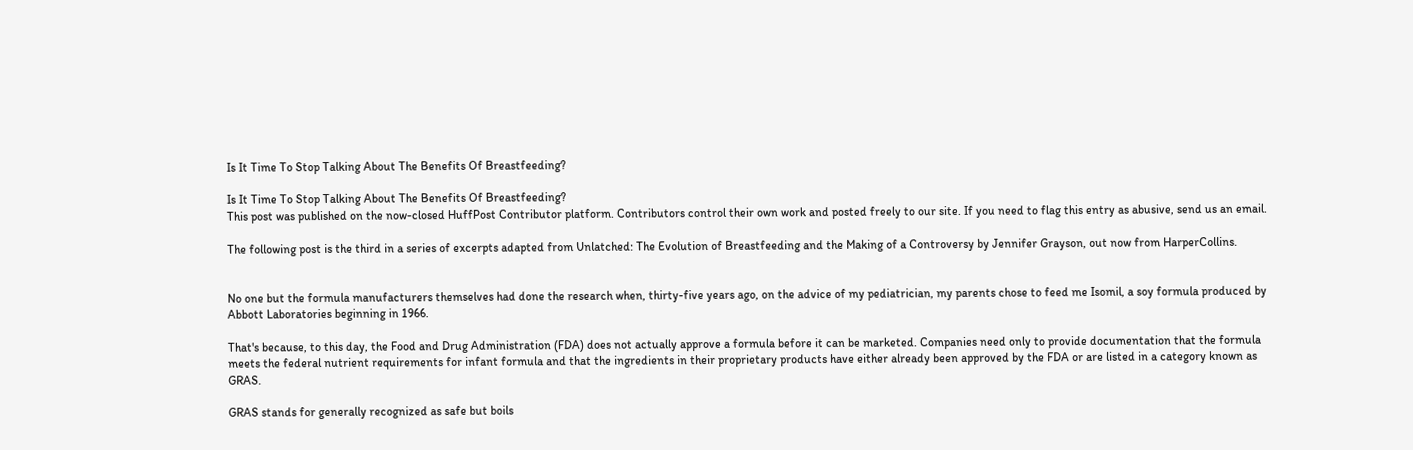Is It Time To Stop Talking About The Benefits Of Breastfeeding?

Is It Time To Stop Talking About The Benefits Of Breastfeeding?
This post was published on the now-closed HuffPost Contributor platform. Contributors control their own work and posted freely to our site. If you need to flag this entry as abusive, send us an email.

The following post is the third in a series of excerpts adapted from Unlatched: The Evolution of Breastfeeding and the Making of a Controversy by Jennifer Grayson, out now from HarperCollins.


No one but the formula manufacturers themselves had done the research when, thirty-five years ago, on the advice of my pediatrician, my parents chose to feed me Isomil, a soy formula produced by Abbott Laboratories beginning in 1966.

That's because, to this day, the Food and Drug Administration (FDA) does not actually approve a formula before it can be marketed. Companies need only to provide documentation that the formula meets the federal nutrient requirements for infant formula and that the ingredients in their proprietary products have either already been approved by the FDA or are listed in a category known as GRAS.

GRAS stands for generally recognized as safe but boils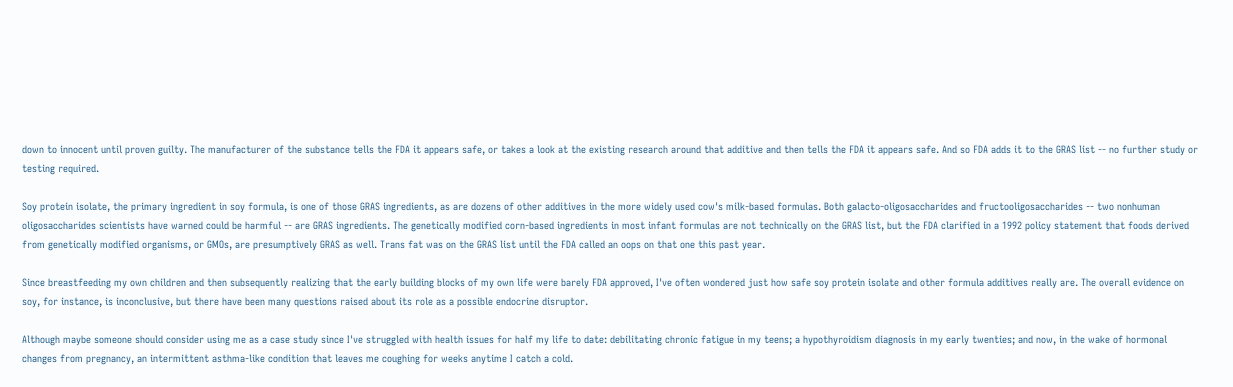down to innocent until proven guilty. The manufacturer of the substance tells the FDA it appears safe, or takes a look at the existing research around that additive and then tells the FDA it appears safe. And so FDA adds it to the GRAS list -- no further study or testing required.

Soy protein isolate, the primary ingredient in soy formula, is one of those GRAS ingredients, as are dozens of other additives in the more widely used cow's milk-based formulas. Both galacto-oligosaccharides and fructooligosaccharides -- two nonhuman oligosaccharides scientists have warned could be harmful -- are GRAS ingredients. The genetically modified corn-based ingredients in most infant formulas are not technically on the GRAS list, but the FDA clarified in a 1992 policy statement that foods derived from genetically modified organisms, or GMOs, are presumptively GRAS as well. Trans fat was on the GRAS list until the FDA called an oops on that one this past year.

Since breastfeeding my own children and then subsequently realizing that the early building blocks of my own life were barely FDA approved, I've often wondered just how safe soy protein isolate and other formula additives really are. The overall evidence on soy, for instance, is inconclusive, but there have been many questions raised about its role as a possible endocrine disruptor.

Although maybe someone should consider using me as a case study since I've struggled with health issues for half my life to date: debilitating chronic fatigue in my teens; a hypothyroidism diagnosis in my early twenties; and now, in the wake of hormonal changes from pregnancy, an intermittent asthma-like condition that leaves me coughing for weeks anytime I catch a cold.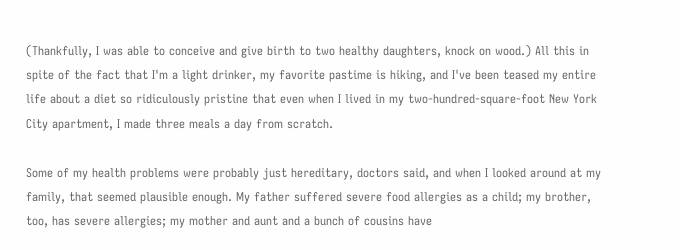(Thankfully, I was able to conceive and give birth to two healthy daughters, knock on wood.) All this in spite of the fact that I'm a light drinker, my favorite pastime is hiking, and I've been teased my entire life about a diet so ridiculously pristine that even when I lived in my two-hundred-square-foot New York City apartment, I made three meals a day from scratch.

Some of my health problems were probably just hereditary, doctors said, and when I looked around at my family, that seemed plausible enough. My father suffered severe food allergies as a child; my brother, too, has severe allergies; my mother and aunt and a bunch of cousins have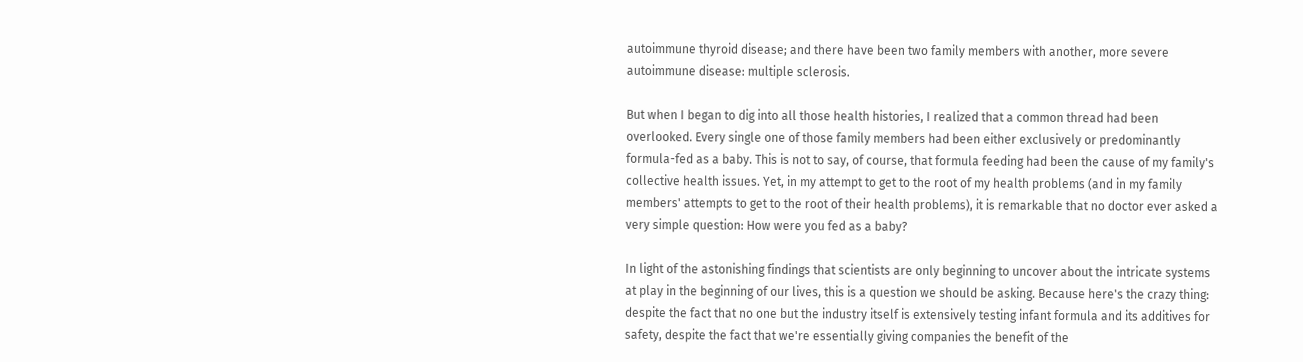autoimmune thyroid disease; and there have been two family members with another, more severe autoimmune disease: multiple sclerosis.

But when I began to dig into all those health histories, I realized that a common thread had been overlooked. Every single one of those family members had been either exclusively or predominantly formula-fed as a baby. This is not to say, of course, that formula feeding had been the cause of my family's collective health issues. Yet, in my attempt to get to the root of my health problems (and in my family members' attempts to get to the root of their health problems), it is remarkable that no doctor ever asked a very simple question: How were you fed as a baby?

In light of the astonishing findings that scientists are only beginning to uncover about the intricate systems at play in the beginning of our lives, this is a question we should be asking. Because here's the crazy thing: despite the fact that no one but the industry itself is extensively testing infant formula and its additives for safety, despite the fact that we're essentially giving companies the benefit of the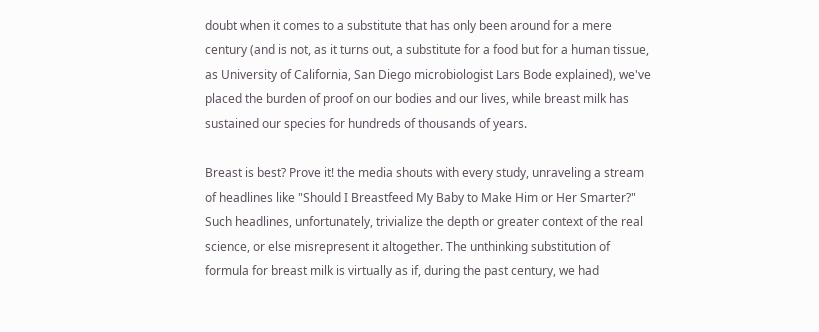doubt when it comes to a substitute that has only been around for a mere century (and is not, as it turns out, a substitute for a food but for a human tissue, as University of California, San Diego microbiologist Lars Bode explained), we've placed the burden of proof on our bodies and our lives, while breast milk has sustained our species for hundreds of thousands of years.

Breast is best? Prove it! the media shouts with every study, unraveling a stream of headlines like "Should I Breastfeed My Baby to Make Him or Her Smarter?" Such headlines, unfortunately, trivialize the depth or greater context of the real science, or else misrepresent it altogether. The unthinking substitution of formula for breast milk is virtually as if, during the past century, we had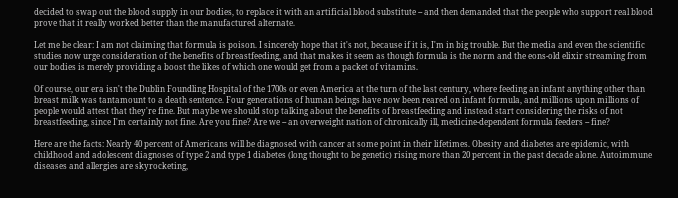decided to swap out the blood supply in our bodies, to replace it with an artificial blood substitute -- and then demanded that the people who support real blood prove that it really worked better than the manufactured alternate.

Let me be clear: I am not claiming that formula is poison. I sincerely hope that it's not, because if it is, I'm in big trouble. But the media and even the scientific studies now urge consideration of the benefits of breastfeeding, and that makes it seem as though formula is the norm and the eons-old elixir streaming from our bodies is merely providing a boost the likes of which one would get from a packet of vitamins.

Of course, our era isn't the Dublin Foundling Hospital of the 1700s or even America at the turn of the last century, where feeding an infant anything other than breast milk was tantamount to a death sentence. Four generations of human beings have now been reared on infant formula, and millions upon millions of people would attest that they're fine. But maybe we should stop talking about the benefits of breastfeeding and instead start considering the risks of not breastfeeding, since I'm certainly not fine. Are you fine? Are we -- an overweight nation of chronically ill, medicine-dependent formula feeders -- fine?

Here are the facts: Nearly 40 percent of Americans will be diagnosed with cancer at some point in their lifetimes. Obesity and diabetes are epidemic, with childhood and adolescent diagnoses of type 2 and type 1 diabetes (long thought to be genetic) rising more than 20 percent in the past decade alone. Autoimmune diseases and allergies are skyrocketing,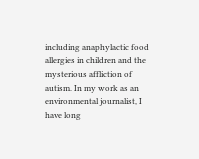including anaphylactic food allergies in children and the mysterious affliction of autism. In my work as an environmental journalist, I have long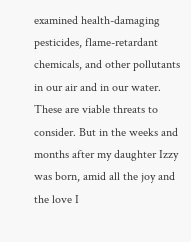examined health-damaging pesticides, flame-retardant chemicals, and other pollutants in our air and in our water. These are viable threats to consider. But in the weeks and months after my daughter Izzy was born, amid all the joy and the love I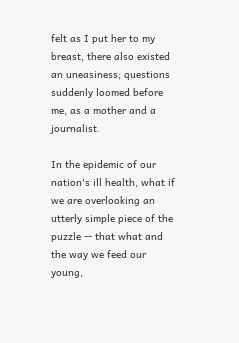felt as I put her to my breast, there also existed an uneasiness; questions suddenly loomed before me, as a mother and a journalist.

In the epidemic of our nation's ill health, what if we are overlooking an utterly simple piece of the puzzle -- that what and the way we feed our young,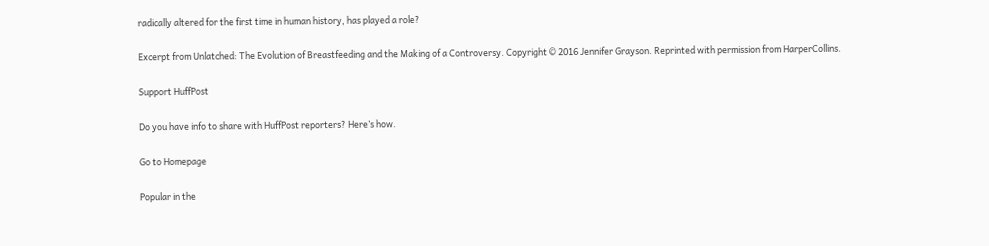radically altered for the first time in human history, has played a role?

Excerpt from Unlatched: The Evolution of Breastfeeding and the Making of a Controversy. Copyright © 2016 Jennifer Grayson. Reprinted with permission from HarperCollins.

Support HuffPost

Do you have info to share with HuffPost reporters? Here’s how.

Go to Homepage

Popular in the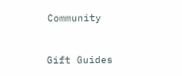Community


Gift Guides